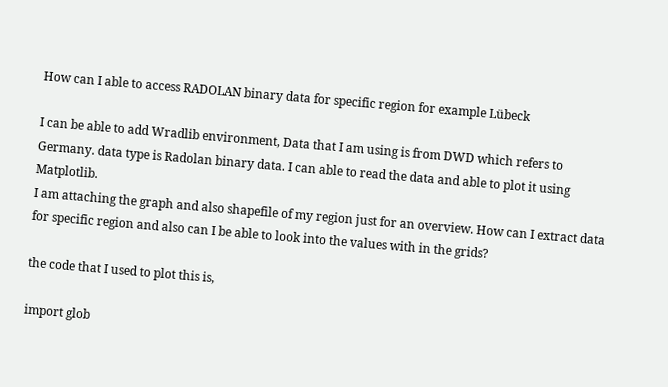How can I able to access RADOLAN binary data for specific region for example Lübeck

I can be able to add Wradlib environment, Data that I am using is from DWD which refers to Germany. data type is Radolan binary data. I can able to read the data and able to plot it using Matplotlib.
I am attaching the graph and also shapefile of my region just for an overview. How can I extract data for specific region and also can I be able to look into the values with in the grids?

the code that I used to plot this is,

import glob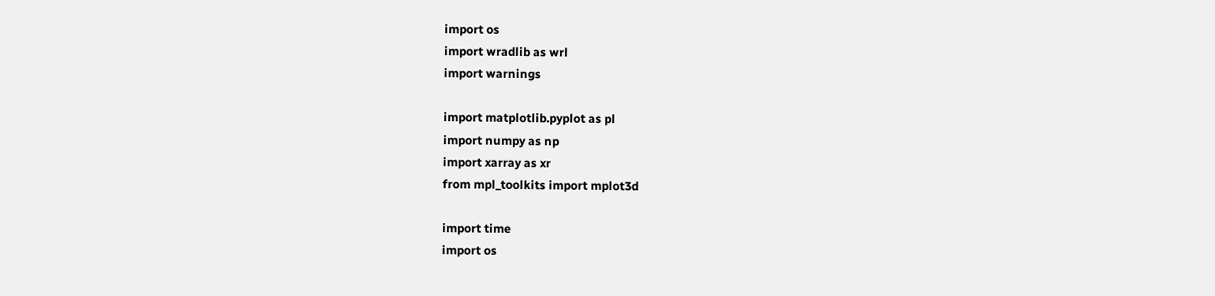import os
import wradlib as wrl
import warnings

import matplotlib.pyplot as pl
import numpy as np
import xarray as xr
from mpl_toolkits import mplot3d

import time
import os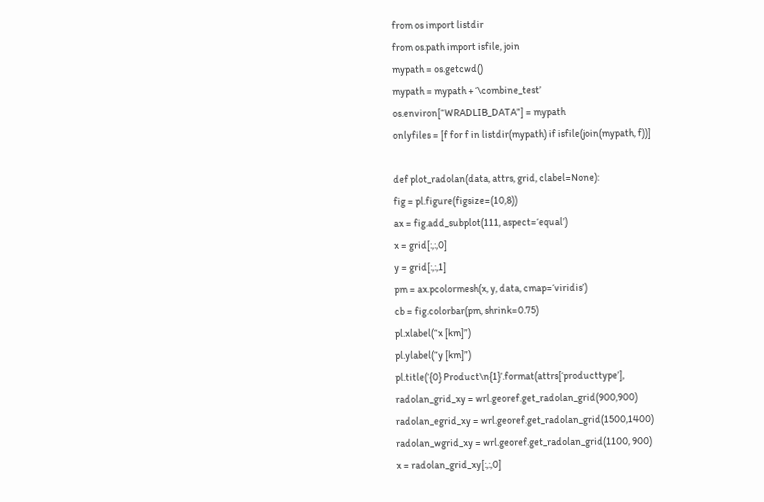from os import listdir
from os.path import isfile, join
mypath = os.getcwd()
mypath = mypath + ‘\combine_test’
os.environ[“WRADLIB_DATA”] = mypath
onlyfiles = [f for f in listdir(mypath) if isfile(join(mypath, f))]

def plot_radolan(data, attrs, grid, clabel=None):
fig = pl.figure(figsize=(10,8))
ax = fig.add_subplot(111, aspect=‘equal’)
x = grid[:,:,0]
y = grid[:,:,1]
pm = ax.pcolormesh(x, y, data, cmap=‘viridis’)
cb = fig.colorbar(pm, shrink=0.75)
pl.xlabel(“x [km]”)
pl.ylabel(“y [km]”)
pl.title(‘{0} Product\n{1}’.format(attrs[‘producttype’],
radolan_grid_xy = wrl.georef.get_radolan_grid(900,900)
radolan_egrid_xy = wrl.georef.get_radolan_grid(1500,1400)
radolan_wgrid_xy = wrl.georef.get_radolan_grid(1100, 900)
x = radolan_grid_xy[:,:,0]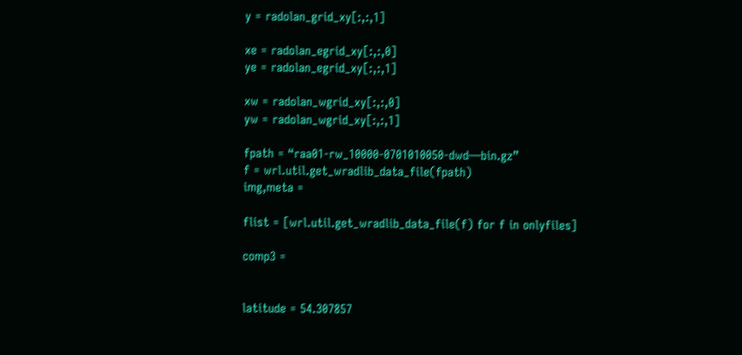y = radolan_grid_xy[:,:,1]

xe = radolan_egrid_xy[:,:,0]
ye = radolan_egrid_xy[:,:,1]

xw = radolan_wgrid_xy[:,:,0]
yw = radolan_wgrid_xy[:,:,1]

fpath = “raa01-rw_10000-0701010050-dwd—bin.gz”
f = wrl.util.get_wradlib_data_file(fpath)
img,meta =

flist = [wrl.util.get_wradlib_data_file(f) for f in onlyfiles]

comp3 =


latitude = 54.307857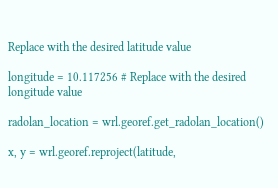Replace with the desired latitude value

longitude = 10.117256 # Replace with the desired longitude value

radolan_location = wrl.georef.get_radolan_location()

x, y = wrl.georef.reproject(latitude,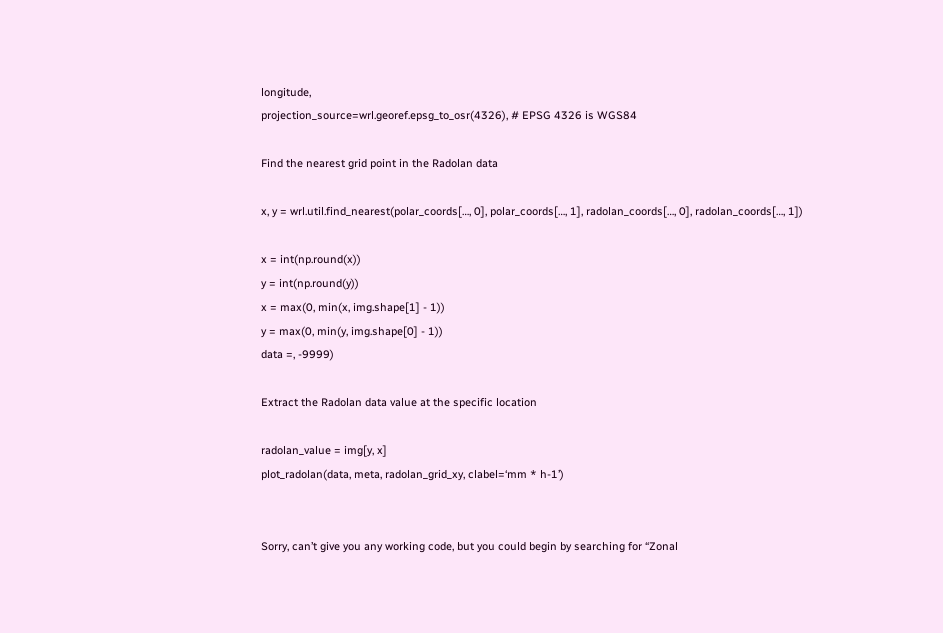longitude,
projection_source=wrl.georef.epsg_to_osr(4326), # EPSG 4326 is WGS84

Find the nearest grid point in the Radolan data

x, y = wrl.util.find_nearest(polar_coords[…, 0], polar_coords[…, 1], radolan_coords[…, 0], radolan_coords[…, 1])

x = int(np.round(x))
y = int(np.round(y))
x = max(0, min(x, img.shape[1] - 1))
y = max(0, min(y, img.shape[0] - 1))
data =, -9999)

Extract the Radolan data value at the specific location

radolan_value = img[y, x]
plot_radolan(data, meta, radolan_grid_xy, clabel=‘mm * h-1’)


Sorry, can’t give you any working code, but you could begin by searching for “Zonal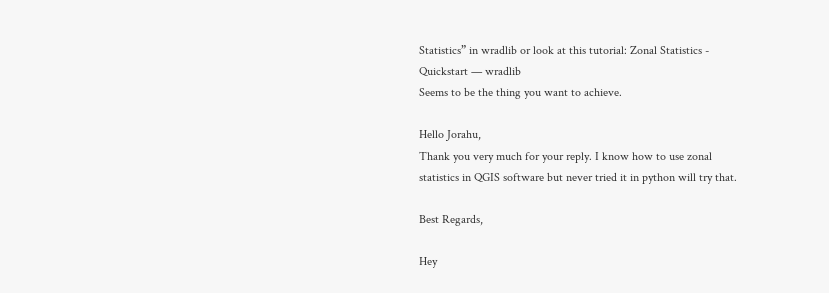Statistics” in wradlib or look at this tutorial: Zonal Statistics - Quickstart — wradlib
Seems to be the thing you want to achieve.

Hello Jorahu,
Thank you very much for your reply. I know how to use zonal statistics in QGIS software but never tried it in python will try that.

Best Regards,

Hey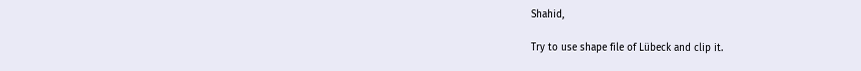Shahid,

Try to use shape file of Lübeck and clip it.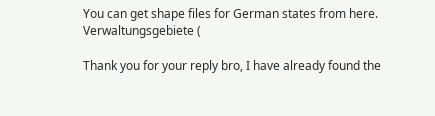You can get shape files for German states from here. Verwaltungsgebiete (

Thank you for your reply bro, I have already found the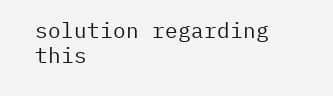solution regarding this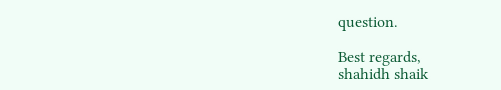question.

Best regards,
shahidh shaik